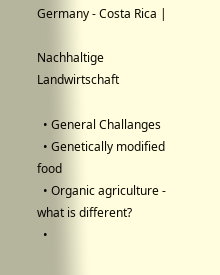Germany - Costa Rica |

Nachhaltige Landwirtschaft

  • General Challanges
  • Genetically modified food
  • Organic agriculture - what is different?
  •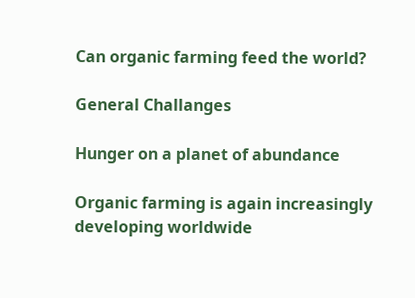Can organic farming feed the world?

General Challanges

Hunger on a planet of abundance

Organic farming is again increasingly developing worldwide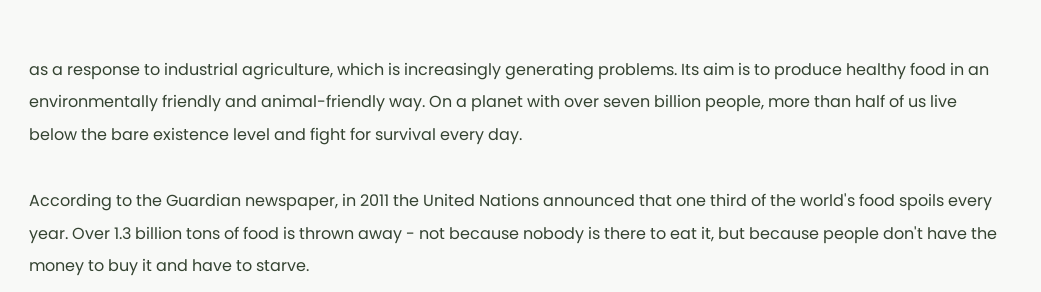as a response to industrial agriculture, which is increasingly generating problems. Its aim is to produce healthy food in an environmentally friendly and animal-friendly way. On a planet with over seven billion people, more than half of us live below the bare existence level and fight for survival every day.

According to the Guardian newspaper, in 2011 the United Nations announced that one third of the world's food spoils every year. Over 1.3 billion tons of food is thrown away - not because nobody is there to eat it, but because people don't have the money to buy it and have to starve.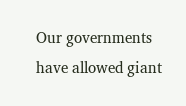Our governments have allowed giant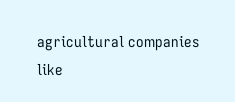agricultural companies like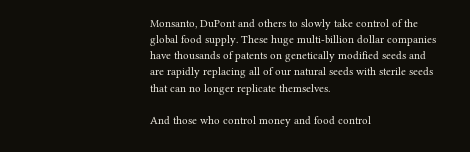Monsanto, DuPont and others to slowly take control of the global food supply. These huge multi-billion dollar companies have thousands of patents on genetically modified seeds and are rapidly replacing all of our natural seeds with sterile seeds that can no longer replicate themselves.

And those who control money and food control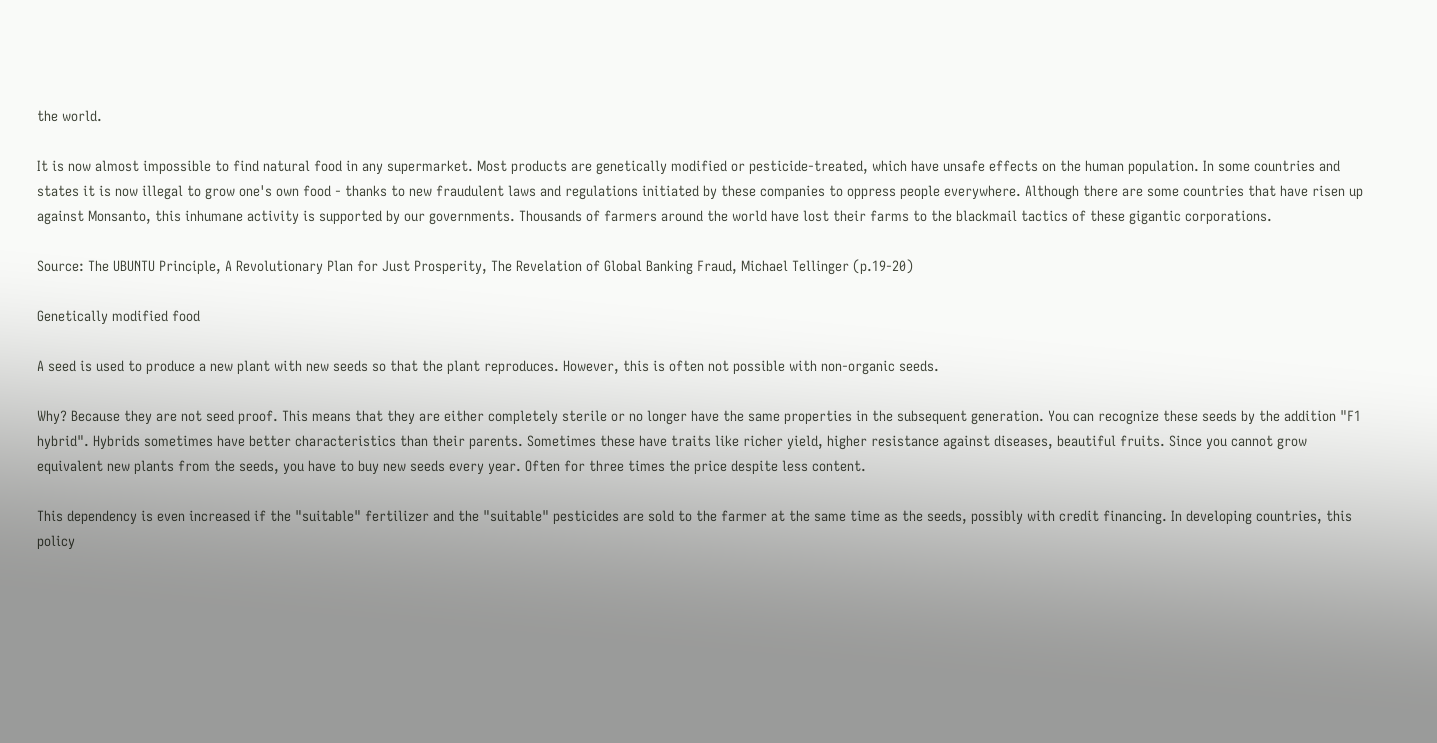the world.

It is now almost impossible to find natural food in any supermarket. Most products are genetically modified or pesticide-treated, which have unsafe effects on the human population. In some countries and states it is now illegal to grow one's own food - thanks to new fraudulent laws and regulations initiated by these companies to oppress people everywhere. Although there are some countries that have risen up against Monsanto, this inhumane activity is supported by our governments. Thousands of farmers around the world have lost their farms to the blackmail tactics of these gigantic corporations.

Source: The UBUNTU Principle, A Revolutionary Plan for Just Prosperity, The Revelation of Global Banking Fraud, Michael Tellinger (p.19-20)

Genetically modified food

A seed is used to produce a new plant with new seeds so that the plant reproduces. However, this is often not possible with non-organic seeds.

Why? Because they are not seed proof. This means that they are either completely sterile or no longer have the same properties in the subsequent generation. You can recognize these seeds by the addition "F1 hybrid". Hybrids sometimes have better characteristics than their parents. Sometimes these have traits like richer yield, higher resistance against diseases, beautiful fruits. Since you cannot grow equivalent new plants from the seeds, you have to buy new seeds every year. Often for three times the price despite less content.

This dependency is even increased if the "suitable" fertilizer and the "suitable" pesticides are sold to the farmer at the same time as the seeds, possibly with credit financing. In developing countries, this policy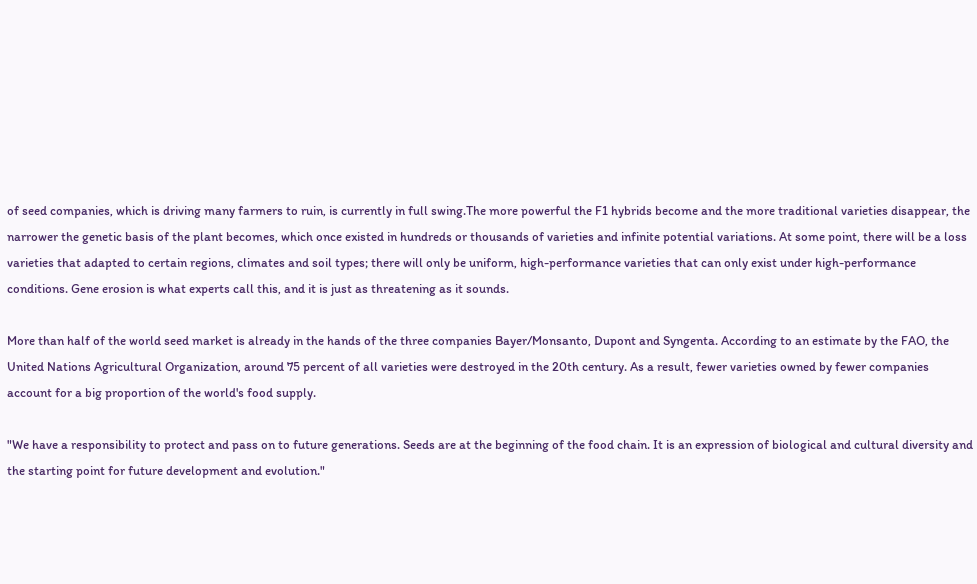of seed companies, which is driving many farmers to ruin, is currently in full swing.The more powerful the F1 hybrids become and the more traditional varieties disappear, the narrower the genetic basis of the plant becomes, which once existed in hundreds or thousands of varieties and infinite potential variations. At some point, there will be a loss varieties that adapted to certain regions, climates and soil types; there will only be uniform, high-performance varieties that can only exist under high-performance conditions. Gene erosion is what experts call this, and it is just as threatening as it sounds.

More than half of the world seed market is already in the hands of the three companies Bayer/Monsanto, Dupont and Syngenta. According to an estimate by the FAO, the United Nations Agricultural Organization, around 75 percent of all varieties were destroyed in the 20th century. As a result, fewer varieties owned by fewer companies account for a big proportion of the world's food supply.

"We have a responsibility to protect and pass on to future generations. Seeds are at the beginning of the food chain. It is an expression of biological and cultural diversity and the starting point for future development and evolution."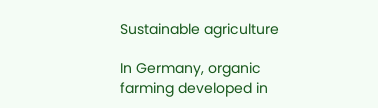Sustainable agriculture

In Germany, organic farming developed in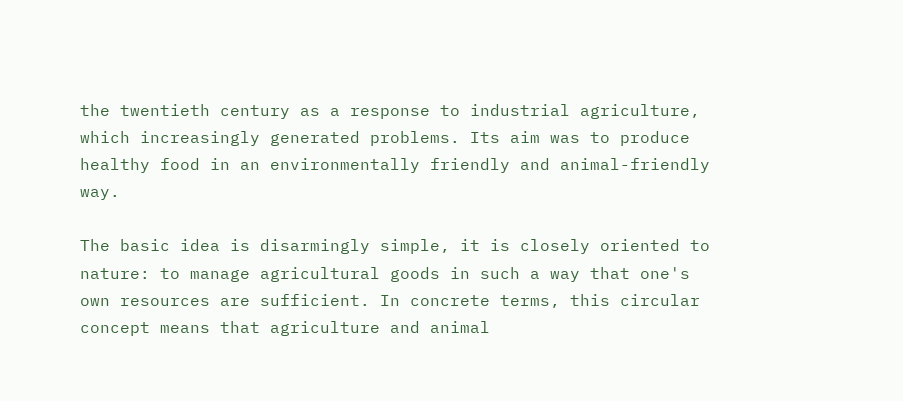the twentieth century as a response to industrial agriculture, which increasingly generated problems. Its aim was to produce healthy food in an environmentally friendly and animal-friendly way.

The basic idea is disarmingly simple, it is closely oriented to nature: to manage agricultural goods in such a way that one's own resources are sufficient. In concrete terms, this circular concept means that agriculture and animal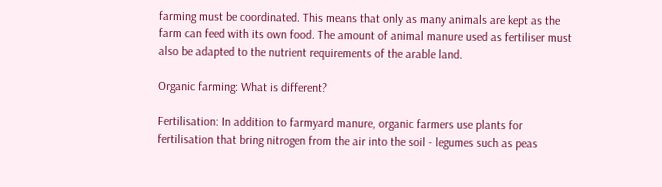farming must be coordinated. This means that only as many animals are kept as the farm can feed with its own food. The amount of animal manure used as fertiliser must also be adapted to the nutrient requirements of the arable land.

Organic farming: What is different?

Fertilisation: In addition to farmyard manure, organic farmers use plants for fertilisation that bring nitrogen from the air into the soil - legumes such as peas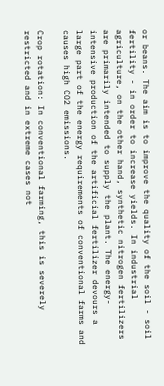or beans. The aim is to improve the quality of the soil - soil fertility - in order to increase yields. In industrial agriculture, on the other hand, synthetic nitrogen fertilizers are primarily intended to supply the plant. The energy-intensive production of the artificial fertilizer devours a large part of the energy requirements of conventional farms and causes high CO2 emissions.

Crop rotation: In conventional farming, this is severely restricted and in extreme cases not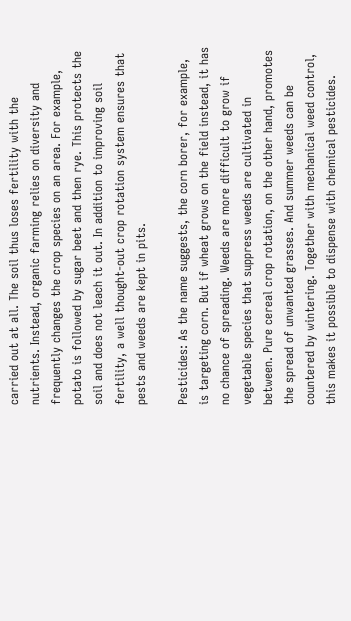carried out at all. The soil thus loses fertility with the nutrients. Instead, organic farming relies on diversity and frequently changes the crop species on an area. For example, potato is followed by sugar beet and then rye. This protects the soil and does not leach it out. In addition to improving soil fertility, a well thought-out crop rotation system ensures that pests and weeds are kept in pits.

Pesticides: As the name suggests, the corn borer, for example, is targeting corn. But if wheat grows on the field instead, it has no chance of spreading. Weeds are more difficult to grow if vegetable species that suppress weeds are cultivated in between. Pure cereal crop rotation, on the other hand, promotes the spread of unwanted grasses. And summer weeds can be countered by wintering. Together with mechanical weed control, this makes it possible to dispense with chemical pesticides.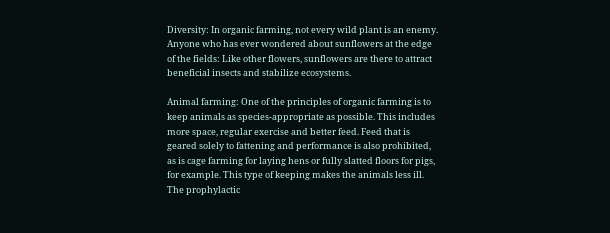Diversity: In organic farming, not every wild plant is an enemy. Anyone who has ever wondered about sunflowers at the edge of the fields: Like other flowers, sunflowers are there to attract beneficial insects and stabilize ecosystems.

Animal farming: One of the principles of organic farming is to keep animals as species-appropriate as possible. This includes more space, regular exercise and better feed. Feed that is geared solely to fattening and performance is also prohibited, as is cage farming for laying hens or fully slatted floors for pigs, for example. This type of keeping makes the animals less ill. The prophylactic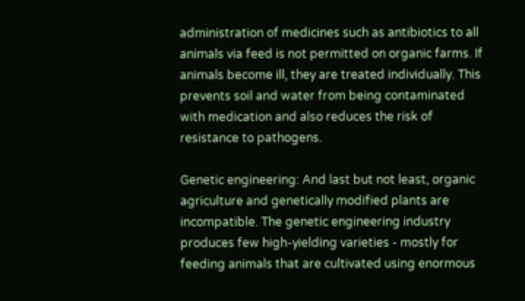administration of medicines such as antibiotics to all animals via feed is not permitted on organic farms. If animals become ill, they are treated individually. This prevents soil and water from being contaminated with medication and also reduces the risk of resistance to pathogens.

Genetic engineering: And last but not least, organic agriculture and genetically modified plants are incompatible. The genetic engineering industry produces few high-yielding varieties - mostly for feeding animals that are cultivated using enormous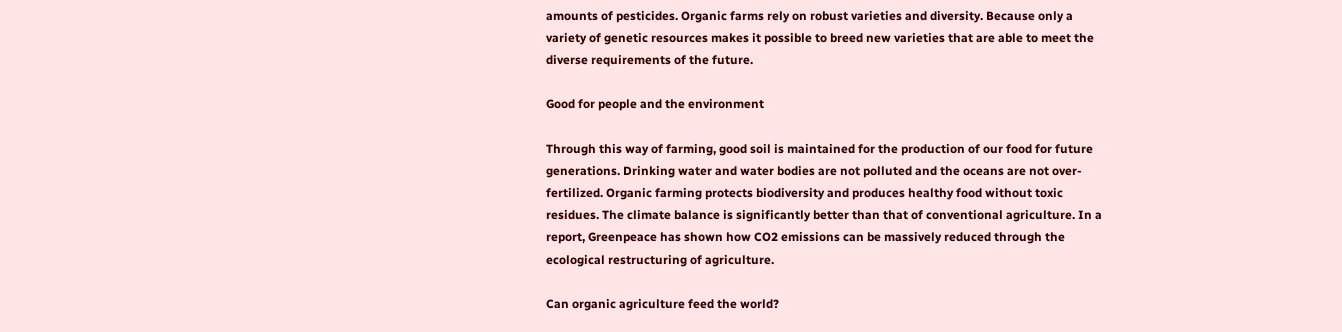amounts of pesticides. Organic farms rely on robust varieties and diversity. Because only a variety of genetic resources makes it possible to breed new varieties that are able to meet the diverse requirements of the future.

Good for people and the environment

Through this way of farming, good soil is maintained for the production of our food for future generations. Drinking water and water bodies are not polluted and the oceans are not over-fertilized. Organic farming protects biodiversity and produces healthy food without toxic residues. The climate balance is significantly better than that of conventional agriculture. In a report, Greenpeace has shown how CO2 emissions can be massively reduced through the ecological restructuring of agriculture.

Can organic agriculture feed the world?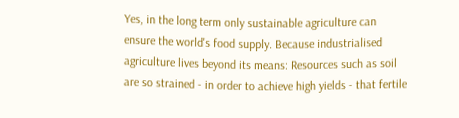Yes, in the long term only sustainable agriculture can ensure the world's food supply. Because industrialised agriculture lives beyond its means: Resources such as soil are so strained - in order to achieve high yields - that fertile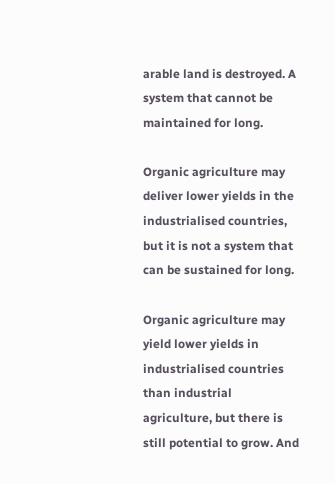arable land is destroyed. A system that cannot be maintained for long.

Organic agriculture may deliver lower yields in the industrialised countries, but it is not a system that can be sustained for long.

Organic agriculture may yield lower yields in industrialised countries than industrial agriculture, but there is still potential to grow. And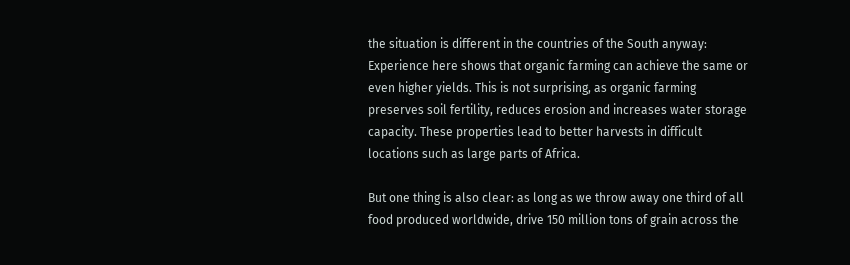the situation is different in the countries of the South anyway: Experience here shows that organic farming can achieve the same or even higher yields. This is not surprising, as organic farming preserves soil fertility, reduces erosion and increases water storage capacity. These properties lead to better harvests in difficult locations such as large parts of Africa.

But one thing is also clear: as long as we throw away one third of all food produced worldwide, drive 150 million tons of grain across the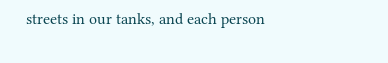streets in our tanks, and each person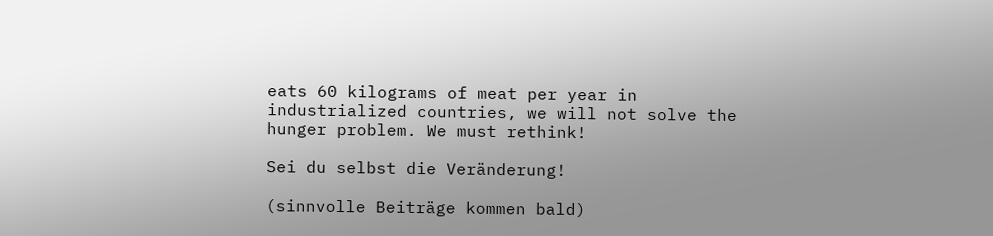eats 60 kilograms of meat per year in industrialized countries, we will not solve the hunger problem. We must rethink!

Sei du selbst die Veränderung!

(sinnvolle Beiträge kommen bald)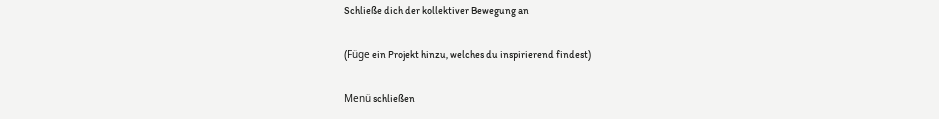Schließe dich der kollektiver Bewegung an

(Füge ein Projekt hinzu, welches du inspirierend findest)

Menü schließen